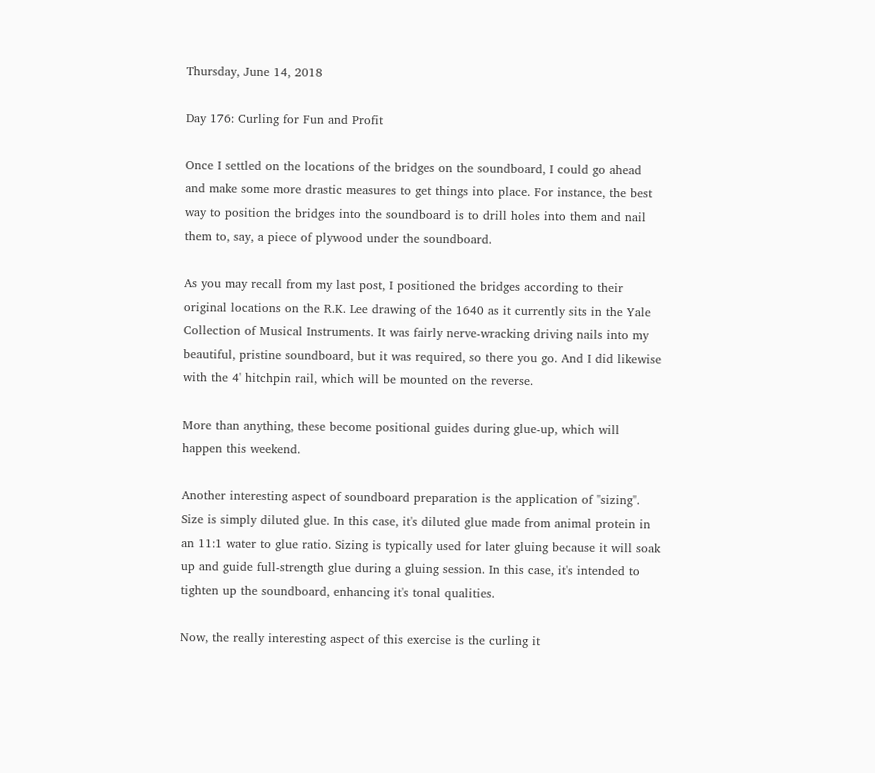Thursday, June 14, 2018

Day 176: Curling for Fun and Profit

Once I settled on the locations of the bridges on the soundboard, I could go ahead and make some more drastic measures to get things into place. For instance, the best way to position the bridges into the soundboard is to drill holes into them and nail them to, say, a piece of plywood under the soundboard.

As you may recall from my last post, I positioned the bridges according to their original locations on the R.K. Lee drawing of the 1640 as it currently sits in the Yale Collection of Musical Instruments. It was fairly nerve-wracking driving nails into my beautiful, pristine soundboard, but it was required, so there you go. And I did likewise with the 4' hitchpin rail, which will be mounted on the reverse.

More than anything, these become positional guides during glue-up, which will happen this weekend.

Another interesting aspect of soundboard preparation is the application of "sizing". Size is simply diluted glue. In this case, it's diluted glue made from animal protein in an 11:1 water to glue ratio. Sizing is typically used for later gluing because it will soak up and guide full-strength glue during a gluing session. In this case, it's intended to tighten up the soundboard, enhancing it's tonal qualities.

Now, the really interesting aspect of this exercise is the curling it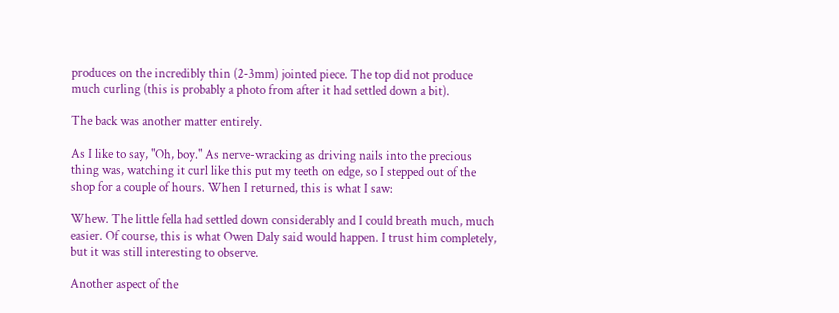produces on the incredibly thin (2-3mm) jointed piece. The top did not produce much curling (this is probably a photo from after it had settled down a bit).

The back was another matter entirely.

As I like to say, "Oh, boy." As nerve-wracking as driving nails into the precious thing was, watching it curl like this put my teeth on edge, so I stepped out of the shop for a couple of hours. When I returned, this is what I saw:

Whew. The little fella had settled down considerably and I could breath much, much easier. Of course, this is what Owen Daly said would happen. I trust him completely, but it was still interesting to observe.

Another aspect of the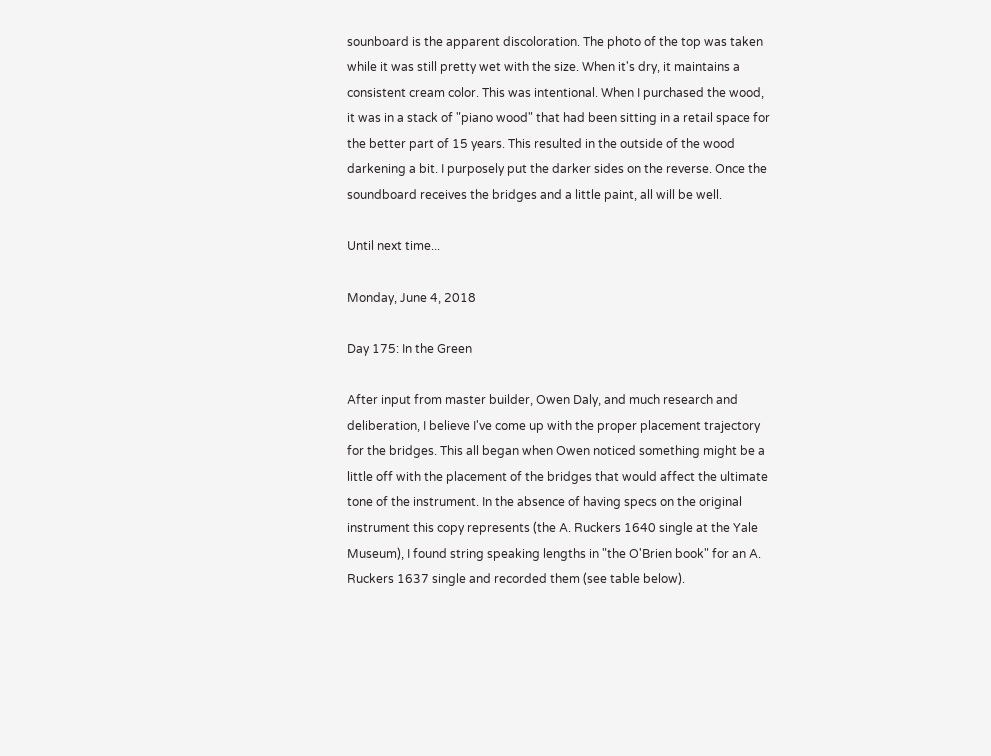sounboard is the apparent discoloration. The photo of the top was taken while it was still pretty wet with the size. When it's dry, it maintains a consistent cream color. This was intentional. When I purchased the wood, it was in a stack of "piano wood" that had been sitting in a retail space for the better part of 15 years. This resulted in the outside of the wood darkening a bit. I purposely put the darker sides on the reverse. Once the soundboard receives the bridges and a little paint, all will be well.

Until next time...

Monday, June 4, 2018

Day 175: In the Green

After input from master builder, Owen Daly, and much research and deliberation, I believe I've come up with the proper placement trajectory for the bridges. This all began when Owen noticed something might be a little off with the placement of the bridges that would affect the ultimate tone of the instrument. In the absence of having specs on the original instrument this copy represents (the A. Ruckers 1640 single at the Yale Museum), I found string speaking lengths in "the O'Brien book" for an A. Ruckers 1637 single and recorded them (see table below).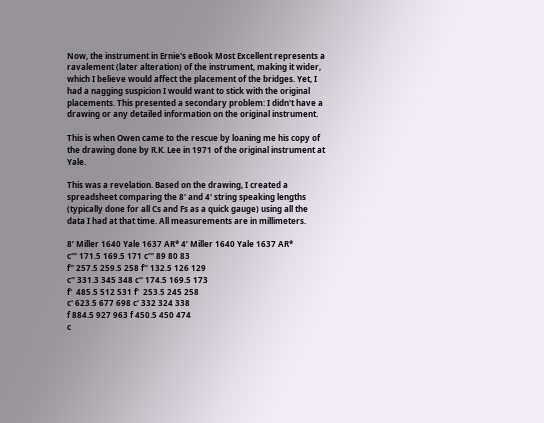Now, the instrument in Ernie's eBook Most Excellent represents a ravalement (later alteration) of the instrument, making it wider, which I believe would affect the placement of the bridges. Yet, I had a nagging suspicion I would want to stick with the original placements. This presented a secondary problem: I didn't have a drawing or any detailed information on the original instrument.

This is when Owen came to the rescue by loaning me his copy of the drawing done by R.K. Lee in 1971 of the original instrument at Yale.

This was a revelation. Based on the drawing, I created a spreadsheet comparing the 8' and 4' string speaking lengths (typically done for all Cs and Fs as a quick gauge) using all the data I had at that time. All measurements are in millimeters.

8’ Miller 1640 Yale 1637 AR* 4’ Miller 1640 Yale 1637 AR*
c''' 171.5 169.5 171 c''' 89 80 83
f'' 257.5 259.5 258 f'' 132.5 126 129
c'' 331.3 345 348 c'' 174.5 169.5 173
f'  485.5 512 531 f'  253.5 245 258
c' 623.5 677 698 c' 332 324 338
f 884.5 927 963 f 450.5 450 474
c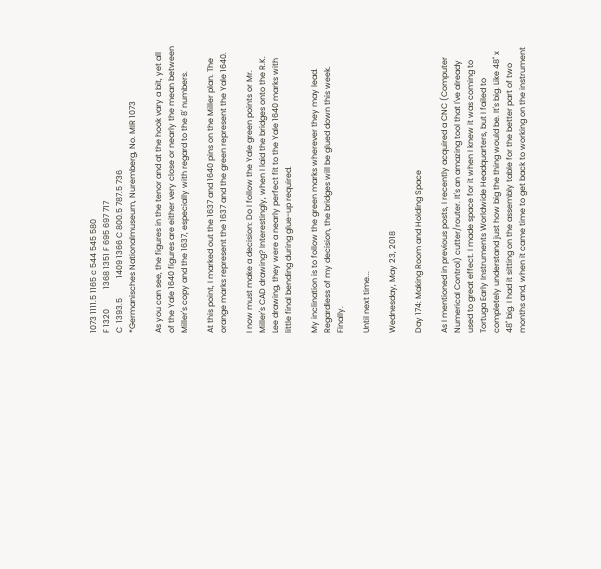1073 1111.5 1165 c 544 545 580
F 1320          1368 1351 F 695 697 717
C  1393.5          1409 1366 C 800.5 787.5 736
*Germanisches Nationalmuseum, Nuremberg, No. MIR 1073

As you can see, the figures in the tenor and at the hook vary a bit, yet all of the Yale 1640 figures are either very close or nearly the mean between Miller's copy and the 1637, especially with regard to the 8' numbers.

At this point, I marked out the 1637 and 1640 pins on the Miller plan. The orange marks represent the 1637 and the green represent the Yale 1640.

I now must make a decision: Do I follow the Yale green points or Mr. Miller's CAD drawing? Interestingly, when I laid the bridges onto the R.K. Lee drawing, they were a nearly perfect fit to the Yale 1640 marks with little final bending during glue-up required.

My inclination is to follow the green marks wherever they may lead. Regardless of my decision, the bridges will be glued down this week. Finally.

Until next time...

Wednesday, May 23, 2018

Day 174: Making Room and Holding Space

As I mentioned in previous posts, I recently acquired a CNC (Computer Numerical Control) cutter/router. It's an amazing tool that I've already used to great effect. I made space for it when I knew it was coming to Tortuga Early Instruments Worldwide Headquarters, but I failed to completely understand just how big the thing would be. It's big. Like 48" x 48" big. I had it sitting on the assembly table for the better part of two months and, when it came time to get back to working on the instrument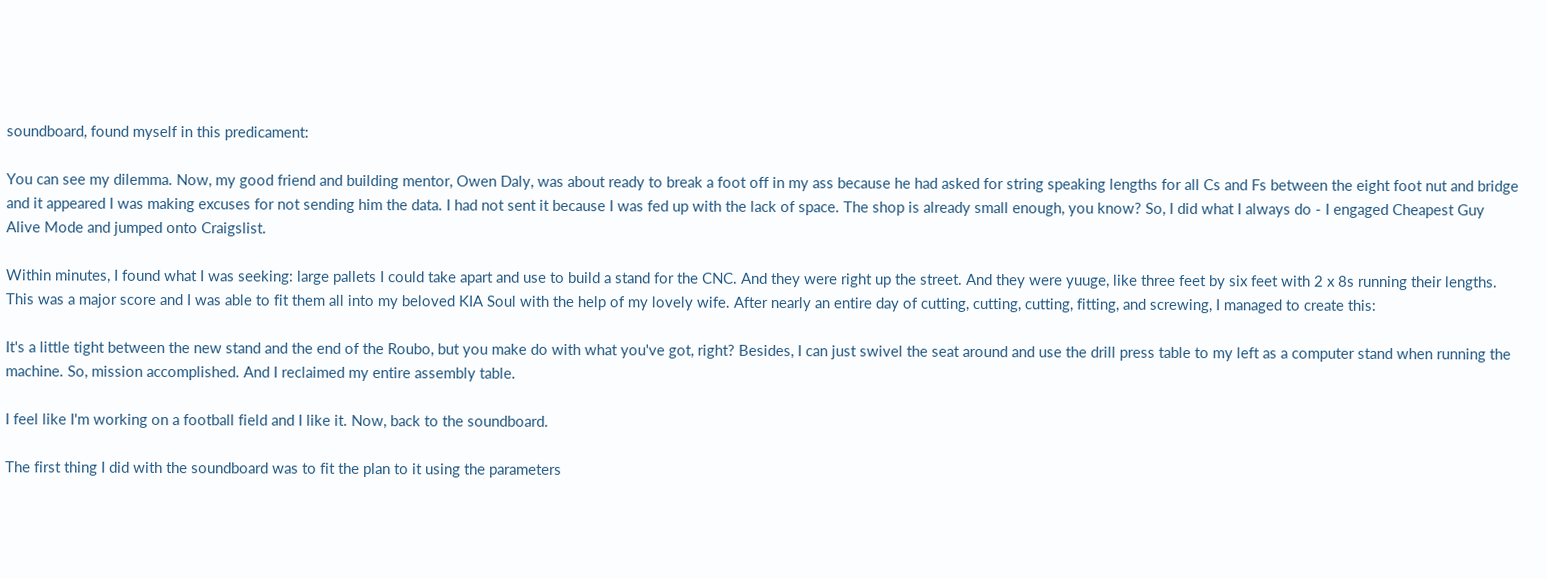soundboard, found myself in this predicament:

You can see my dilemma. Now, my good friend and building mentor, Owen Daly, was about ready to break a foot off in my ass because he had asked for string speaking lengths for all Cs and Fs between the eight foot nut and bridge and it appeared I was making excuses for not sending him the data. I had not sent it because I was fed up with the lack of space. The shop is already small enough, you know? So, I did what I always do - I engaged Cheapest Guy Alive Mode and jumped onto Craigslist.

Within minutes, I found what I was seeking: large pallets I could take apart and use to build a stand for the CNC. And they were right up the street. And they were yuuge, like three feet by six feet with 2 x 8s running their lengths. This was a major score and I was able to fit them all into my beloved KIA Soul with the help of my lovely wife. After nearly an entire day of cutting, cutting, cutting, fitting, and screwing, I managed to create this:

It's a little tight between the new stand and the end of the Roubo, but you make do with what you've got, right? Besides, I can just swivel the seat around and use the drill press table to my left as a computer stand when running the machine. So, mission accomplished. And I reclaimed my entire assembly table.

I feel like I'm working on a football field and I like it. Now, back to the soundboard.

The first thing I did with the soundboard was to fit the plan to it using the parameters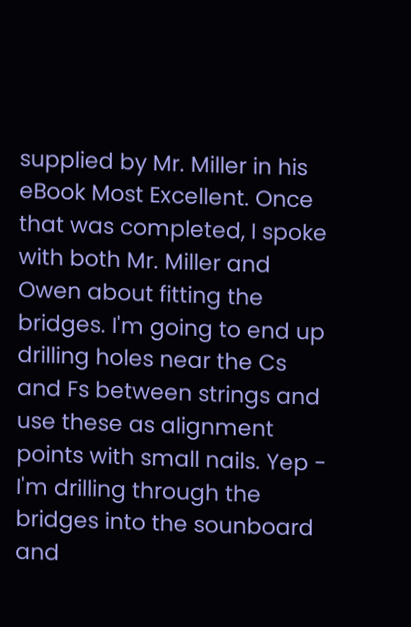supplied by Mr. Miller in his eBook Most Excellent. Once that was completed, I spoke with both Mr. Miller and Owen about fitting the bridges. I'm going to end up drilling holes near the Cs and Fs between strings and use these as alignment points with small nails. Yep - I'm drilling through the bridges into the sounboard and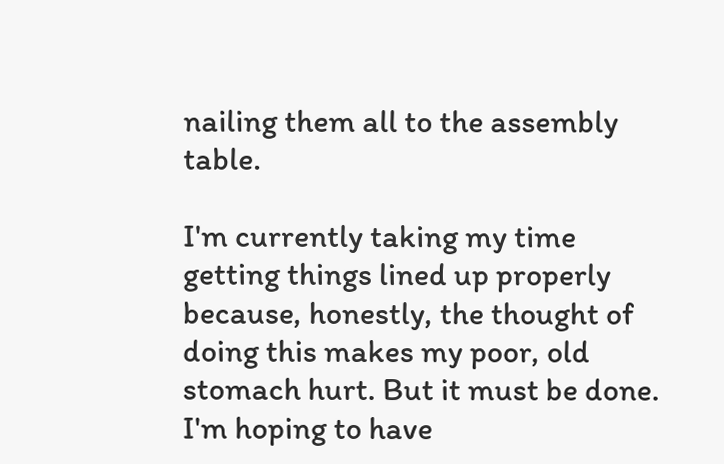nailing them all to the assembly table.

I'm currently taking my time getting things lined up properly because, honestly, the thought of doing this makes my poor, old stomach hurt. But it must be done. I'm hoping to have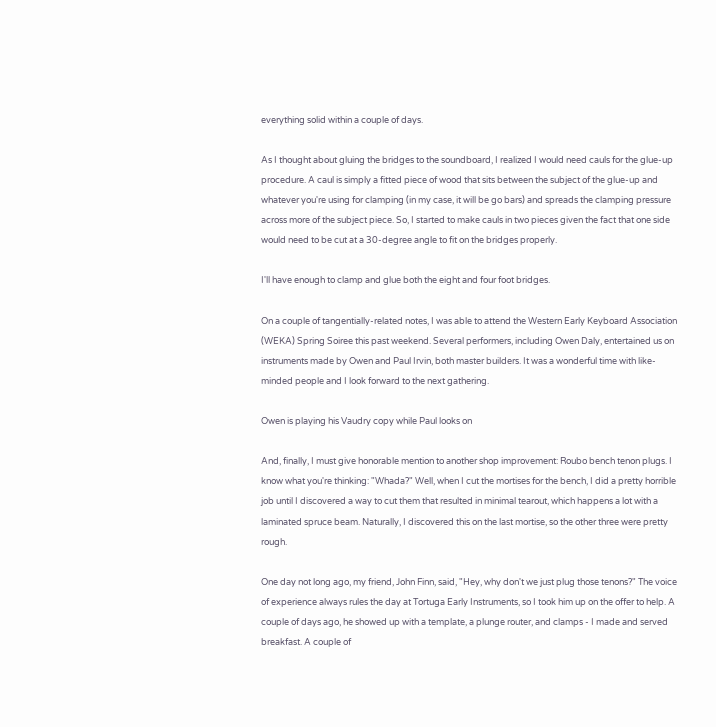everything solid within a couple of days.

As I thought about gluing the bridges to the soundboard, I realized I would need cauls for the glue-up procedure. A caul is simply a fitted piece of wood that sits between the subject of the glue-up and whatever you're using for clamping (in my case, it will be go bars) and spreads the clamping pressure across more of the subject piece. So, I started to make cauls in two pieces given the fact that one side would need to be cut at a 30-degree angle to fit on the bridges properly.

I'll have enough to clamp and glue both the eight and four foot bridges.

On a couple of tangentially-related notes, I was able to attend the Western Early Keyboard Association (WEKA) Spring Soiree this past weekend. Several performers, including Owen Daly, entertained us on instruments made by Owen and Paul Irvin, both master builders. It was a wonderful time with like-minded people and I look forward to the next gathering.

Owen is playing his Vaudry copy while Paul looks on

And, finally, I must give honorable mention to another shop improvement: Roubo bench tenon plugs. I know what you're thinking: "Whada?" Well, when I cut the mortises for the bench, I did a pretty horrible job until I discovered a way to cut them that resulted in minimal tearout, which happens a lot with a laminated spruce beam. Naturally, I discovered this on the last mortise, so the other three were pretty rough.

One day not long ago, my friend, John Finn, said, "Hey, why don't we just plug those tenons?" The voice of experience always rules the day at Tortuga Early Instruments, so I took him up on the offer to help. A couple of days ago, he showed up with a template, a plunge router, and clamps - I made and served breakfast. A couple of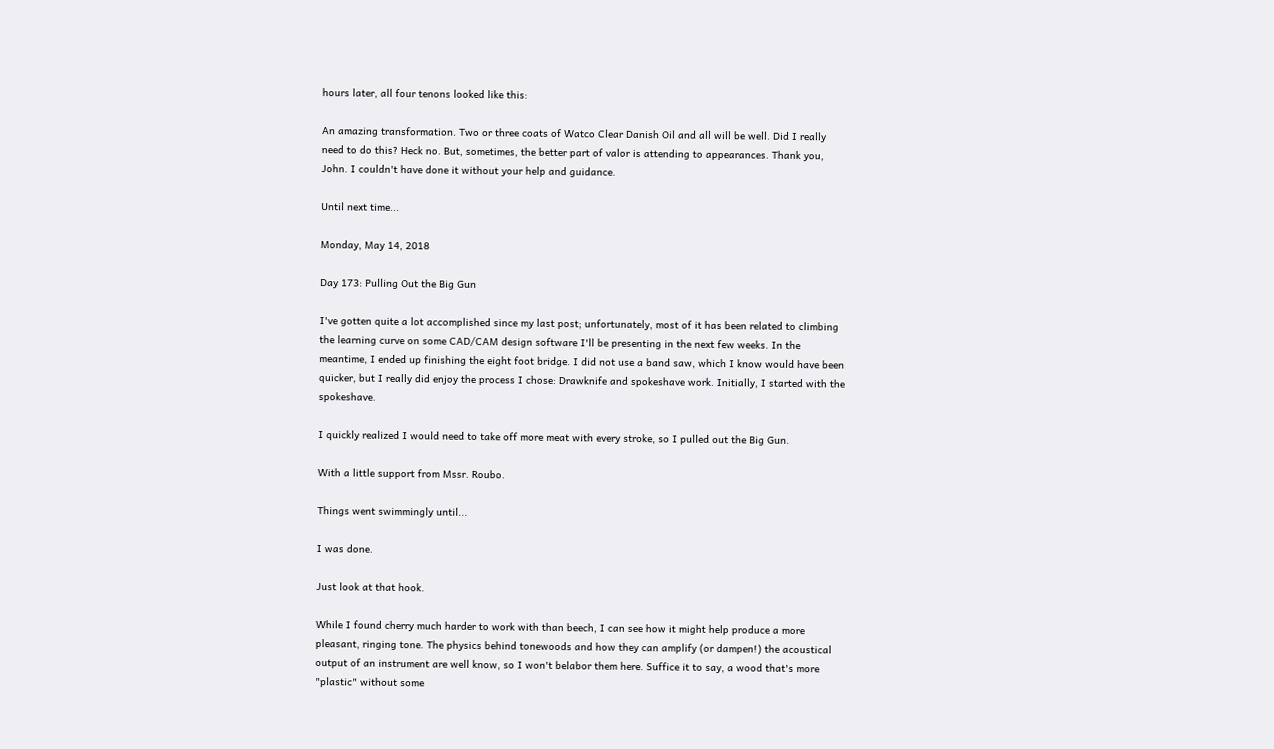hours later, all four tenons looked like this:

An amazing transformation. Two or three coats of Watco Clear Danish Oil and all will be well. Did I really need to do this? Heck no. But, sometimes, the better part of valor is attending to appearances. Thank you, John. I couldn't have done it without your help and guidance.

Until next time...

Monday, May 14, 2018

Day 173: Pulling Out the Big Gun

I've gotten quite a lot accomplished since my last post; unfortunately, most of it has been related to climbing the learning curve on some CAD/CAM design software I'll be presenting in the next few weeks. In the meantime, I ended up finishing the eight foot bridge. I did not use a band saw, which I know would have been quicker, but I really did enjoy the process I chose: Drawknife and spokeshave work. Initially, I started with the spokeshave.

I quickly realized I would need to take off more meat with every stroke, so I pulled out the Big Gun.

With a little support from Mssr. Roubo.

Things went swimmingly until...

I was done.

Just look at that hook.

While I found cherry much harder to work with than beech, I can see how it might help produce a more pleasant, ringing tone. The physics behind tonewoods and how they can amplify (or dampen!) the acoustical output of an instrument are well know, so I won't belabor them here. Suffice it to say, a wood that's more "plastic" without some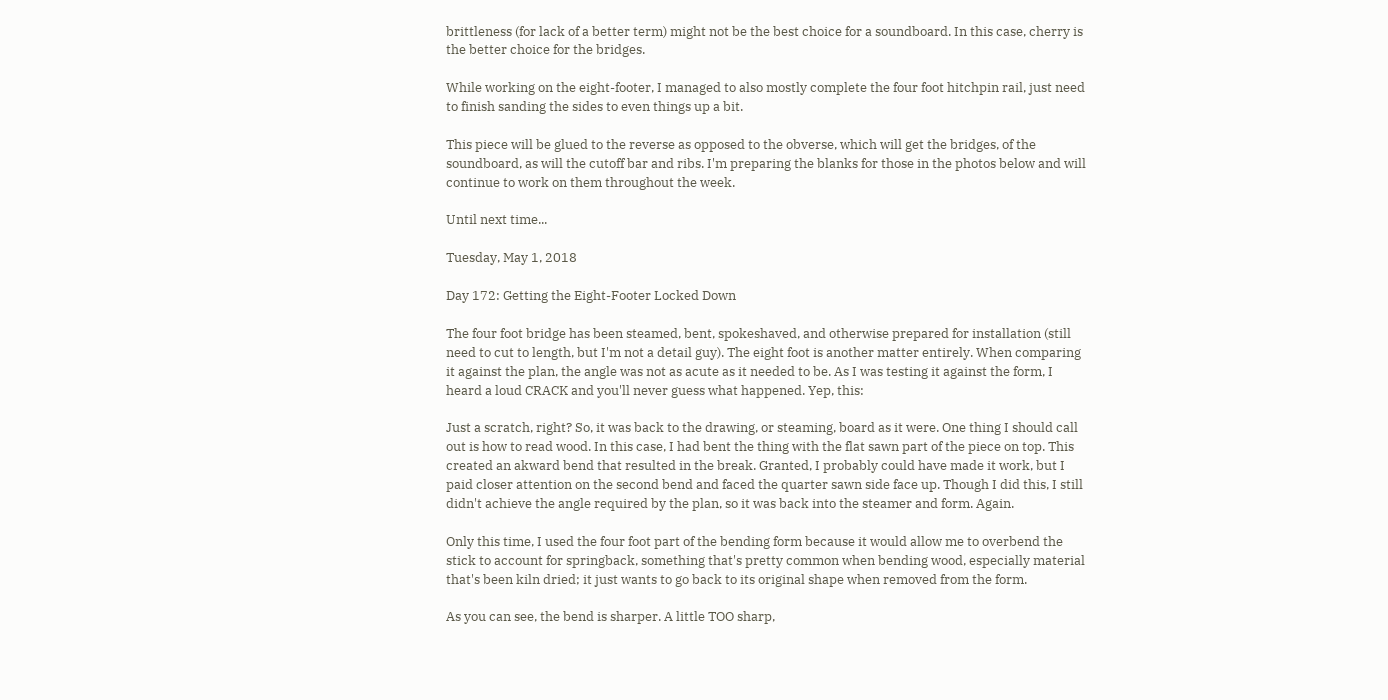brittleness (for lack of a better term) might not be the best choice for a soundboard. In this case, cherry is the better choice for the bridges.

While working on the eight-footer, I managed to also mostly complete the four foot hitchpin rail, just need to finish sanding the sides to even things up a bit.

This piece will be glued to the reverse as opposed to the obverse, which will get the bridges, of the soundboard, as will the cutoff bar and ribs. I'm preparing the blanks for those in the photos below and will continue to work on them throughout the week.

Until next time...

Tuesday, May 1, 2018

Day 172: Getting the Eight-Footer Locked Down

The four foot bridge has been steamed, bent, spokeshaved, and otherwise prepared for installation (still need to cut to length, but I'm not a detail guy). The eight foot is another matter entirely. When comparing it against the plan, the angle was not as acute as it needed to be. As I was testing it against the form, I heard a loud CRACK and you'll never guess what happened. Yep, this:

Just a scratch, right? So, it was back to the drawing, or steaming, board as it were. One thing I should call out is how to read wood. In this case, I had bent the thing with the flat sawn part of the piece on top. This created an akward bend that resulted in the break. Granted, I probably could have made it work, but I paid closer attention on the second bend and faced the quarter sawn side face up. Though I did this, I still didn't achieve the angle required by the plan, so it was back into the steamer and form. Again.

Only this time, I used the four foot part of the bending form because it would allow me to overbend the stick to account for springback, something that's pretty common when bending wood, especially material that's been kiln dried; it just wants to go back to its original shape when removed from the form.

As you can see, the bend is sharper. A little TOO sharp,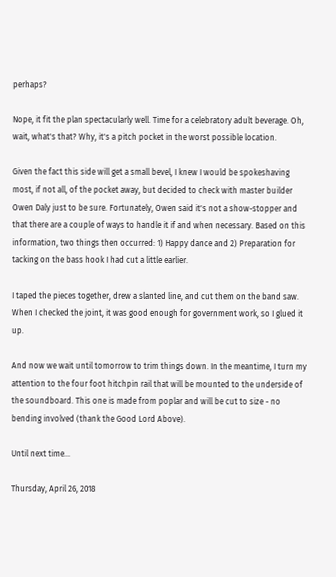perhaps?

Nope, it fit the plan spectacularly well. Time for a celebratory adult beverage. Oh, wait, what's that? Why, it's a pitch pocket in the worst possible location.

Given the fact this side will get a small bevel, I knew I would be spokeshaving most, if not all, of the pocket away, but decided to check with master builder Owen Daly just to be sure. Fortunately, Owen said it's not a show-stopper and that there are a couple of ways to handle it if and when necessary. Based on this information, two things then occurred: 1) Happy dance and 2) Preparation for tacking on the bass hook I had cut a little earlier.

I taped the pieces together, drew a slanted line, and cut them on the band saw. When I checked the joint, it was good enough for government work, so I glued it up.

And now we wait until tomorrow to trim things down. In the meantime, I turn my attention to the four foot hitchpin rail that will be mounted to the underside of the soundboard. This one is made from poplar and will be cut to size - no bending involved (thank the Good Lord Above).

Until next time...

Thursday, April 26, 2018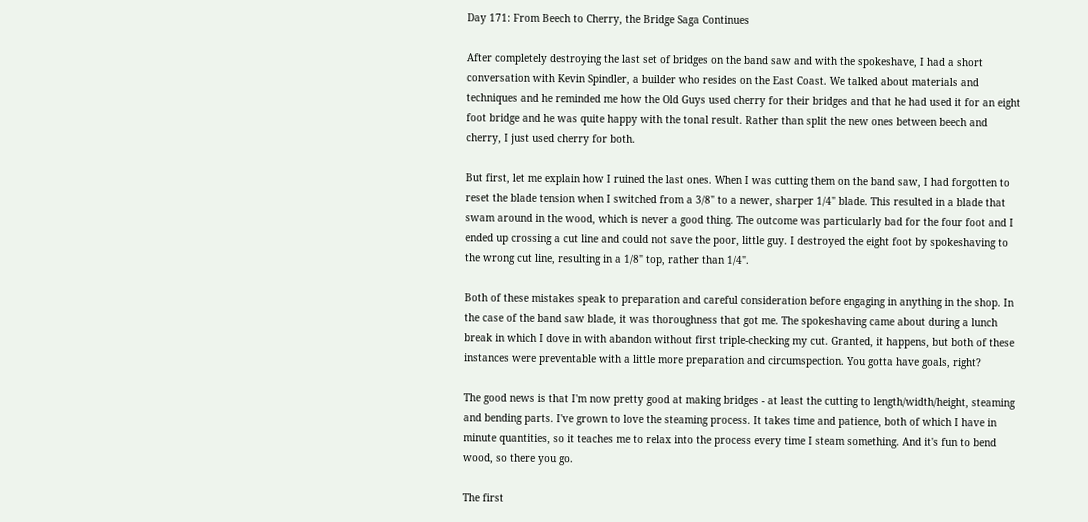Day 171: From Beech to Cherry, the Bridge Saga Continues

After completely destroying the last set of bridges on the band saw and with the spokeshave, I had a short conversation with Kevin Spindler, a builder who resides on the East Coast. We talked about materials and techniques and he reminded me how the Old Guys used cherry for their bridges and that he had used it for an eight foot bridge and he was quite happy with the tonal result. Rather than split the new ones between beech and cherry, I just used cherry for both.

But first, let me explain how I ruined the last ones. When I was cutting them on the band saw, I had forgotten to reset the blade tension when I switched from a 3/8" to a newer, sharper 1/4" blade. This resulted in a blade that swam around in the wood, which is never a good thing. The outcome was particularly bad for the four foot and I ended up crossing a cut line and could not save the poor, little guy. I destroyed the eight foot by spokeshaving to the wrong cut line, resulting in a 1/8" top, rather than 1/4".

Both of these mistakes speak to preparation and careful consideration before engaging in anything in the shop. In the case of the band saw blade, it was thoroughness that got me. The spokeshaving came about during a lunch break in which I dove in with abandon without first triple-checking my cut. Granted, it happens, but both of these instances were preventable with a little more preparation and circumspection. You gotta have goals, right?

The good news is that I'm now pretty good at making bridges - at least the cutting to length/width/height, steaming and bending parts. I've grown to love the steaming process. It takes time and patience, both of which I have in minute quantities, so it teaches me to relax into the process every time I steam something. And it's fun to bend wood, so there you go.

The first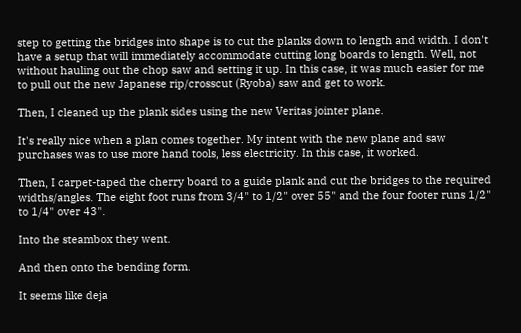step to getting the bridges into shape is to cut the planks down to length and width. I don't have a setup that will immediately accommodate cutting long boards to length. Well, not without hauling out the chop saw and setting it up. In this case, it was much easier for me to pull out the new Japanese rip/crosscut (Ryoba) saw and get to work.

Then, I cleaned up the plank sides using the new Veritas jointer plane.

It's really nice when a plan comes together. My intent with the new plane and saw purchases was to use more hand tools, less electricity. In this case, it worked.

Then, I carpet-taped the cherry board to a guide plank and cut the bridges to the required widths/angles. The eight foot runs from 3/4" to 1/2" over 55" and the four footer runs 1/2" to 1/4" over 43".

Into the steambox they went.

And then onto the bending form.

It seems like deja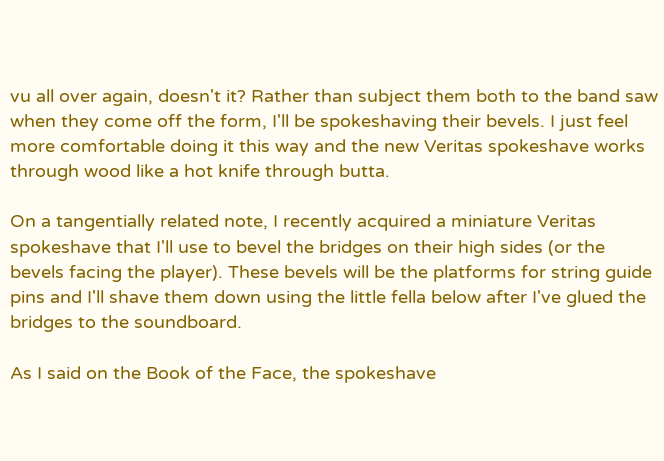vu all over again, doesn't it? Rather than subject them both to the band saw when they come off the form, I'll be spokeshaving their bevels. I just feel more comfortable doing it this way and the new Veritas spokeshave works through wood like a hot knife through butta.

On a tangentially related note, I recently acquired a miniature Veritas spokeshave that I'll use to bevel the bridges on their high sides (or the bevels facing the player). These bevels will be the platforms for string guide pins and I'll shave them down using the little fella below after I've glued the bridges to the soundboard.

As I said on the Book of the Face, the spokeshave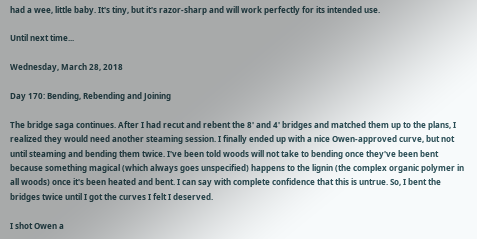had a wee, little baby. It's tiny, but it's razor-sharp and will work perfectly for its intended use.

Until next time...

Wednesday, March 28, 2018

Day 170: Bending, Rebending and Joining

The bridge saga continues. After I had recut and rebent the 8' and 4' bridges and matched them up to the plans, I realized they would need another steaming session. I finally ended up with a nice Owen-approved curve, but not until steaming and bending them twice. I've been told woods will not take to bending once they've been bent because something magical (which always goes unspecified) happens to the lignin (the complex organic polymer in all woods) once it's been heated and bent. I can say with complete confidence that this is untrue. So, I bent the bridges twice until I got the curves I felt I deserved.

I shot Owen a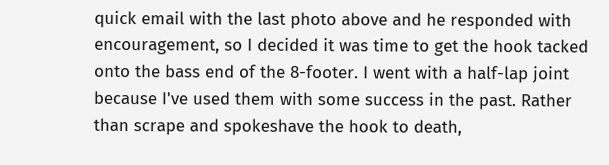quick email with the last photo above and he responded with encouragement, so I decided it was time to get the hook tacked onto the bass end of the 8-footer. I went with a half-lap joint because I've used them with some success in the past. Rather than scrape and spokeshave the hook to death,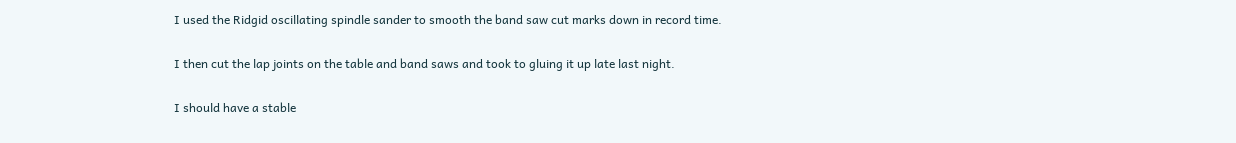I used the Ridgid oscillating spindle sander to smooth the band saw cut marks down in record time.

I then cut the lap joints on the table and band saws and took to gluing it up late last night.

I should have a stable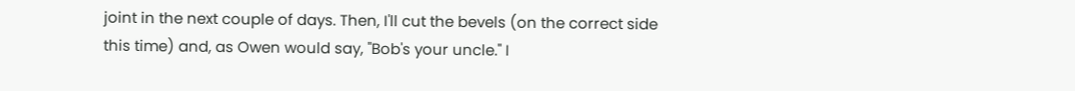joint in the next couple of days. Then, I'll cut the bevels (on the correct side this time) and, as Owen would say, "Bob's your uncle." I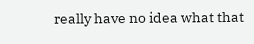really have no idea what that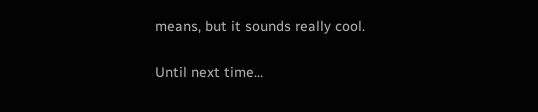means, but it sounds really cool.

Until next time...